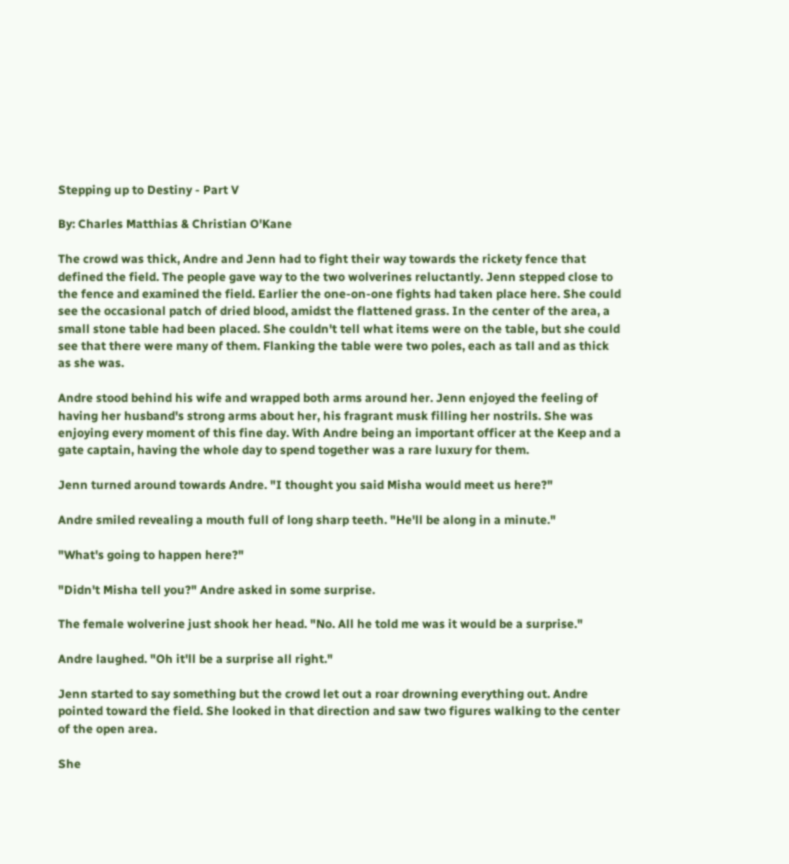Stepping up to Destiny - Part V

By: Charles Matthias & Christian O'Kane

The crowd was thick, Andre and Jenn had to fight their way towards the rickety fence that defined the field. The people gave way to the two wolverines reluctantly. Jenn stepped close to the fence and examined the field. Earlier the one-on-one fights had taken place here. She could see the occasional patch of dried blood, amidst the flattened grass. In the center of the area, a small stone table had been placed. She couldn't tell what items were on the table, but she could see that there were many of them. Flanking the table were two poles, each as tall and as thick as she was.

Andre stood behind his wife and wrapped both arms around her. Jenn enjoyed the feeling of having her husband's strong arms about her, his fragrant musk filling her nostrils. She was enjoying every moment of this fine day. With Andre being an important officer at the Keep and a gate captain, having the whole day to spend together was a rare luxury for them.

Jenn turned around towards Andre. "I thought you said Misha would meet us here?"

Andre smiled revealing a mouth full of long sharp teeth. "He'll be along in a minute."

"What's going to happen here?"

"Didn't Misha tell you?" Andre asked in some surprise.

The female wolverine just shook her head. "No. All he told me was it would be a surprise."

Andre laughed. "Oh it'll be a surprise all right."

Jenn started to say something but the crowd let out a roar drowning everything out. Andre pointed toward the field. She looked in that direction and saw two figures walking to the center of the open area.

She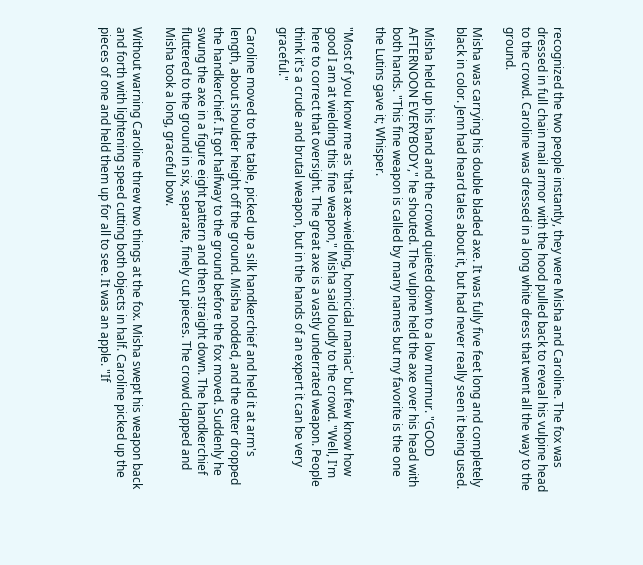recognized the two people instantly, they were Misha and Caroline. The fox was dressed in full chain mail armor with the hood pulled back to reveal his vulpine head to the crowd. Caroline was dressed in a long white dress that went all the way to the ground.

Misha was carrying his double bladed axe. It was fully five feet long and completely black in color. Jenn had heard tales about it, but had never really seen it being used.

Misha held up his hand and the crowd quieted down to a low murmur. "GOOD AFTERNOON EVERYBODY," he shouted. The vulpine held the axe over his head with both hands. "This fine weapon is called by many names but my favorite is the one the Lutins gave it; Whisper.

"Most of you know me as 'that axe-wielding, homicidal maniac' but few know how good I am at wielding this fine weapon," Misha said loudly to the crowd. "Well, I'm here to correct that oversight. The great axe is a vastly underrated weapon. People think it's a crude and brutal weapon, but in the hands of an expert it can be very graceful."

Caroline moved to the table, picked up a silk handkerchief and held it at arm's length, about shoulder height off the ground. Misha nodded, and the otter dropped the handkerchief. It got halfway to the ground before the fox moved. Suddenly he swung the axe in a figure eight pattern and then straight down. The handkerchief fluttered to the ground in six, separate, finely cut pieces. The crowd clapped and Misha took a long, graceful bow.

Without warning Caroline threw two things at the fox. Misha swept his weapon back and forth with lightening speed cutting both objects in half. Caroline picked up the pieces of one and held them up for all to see. It was an apple. "If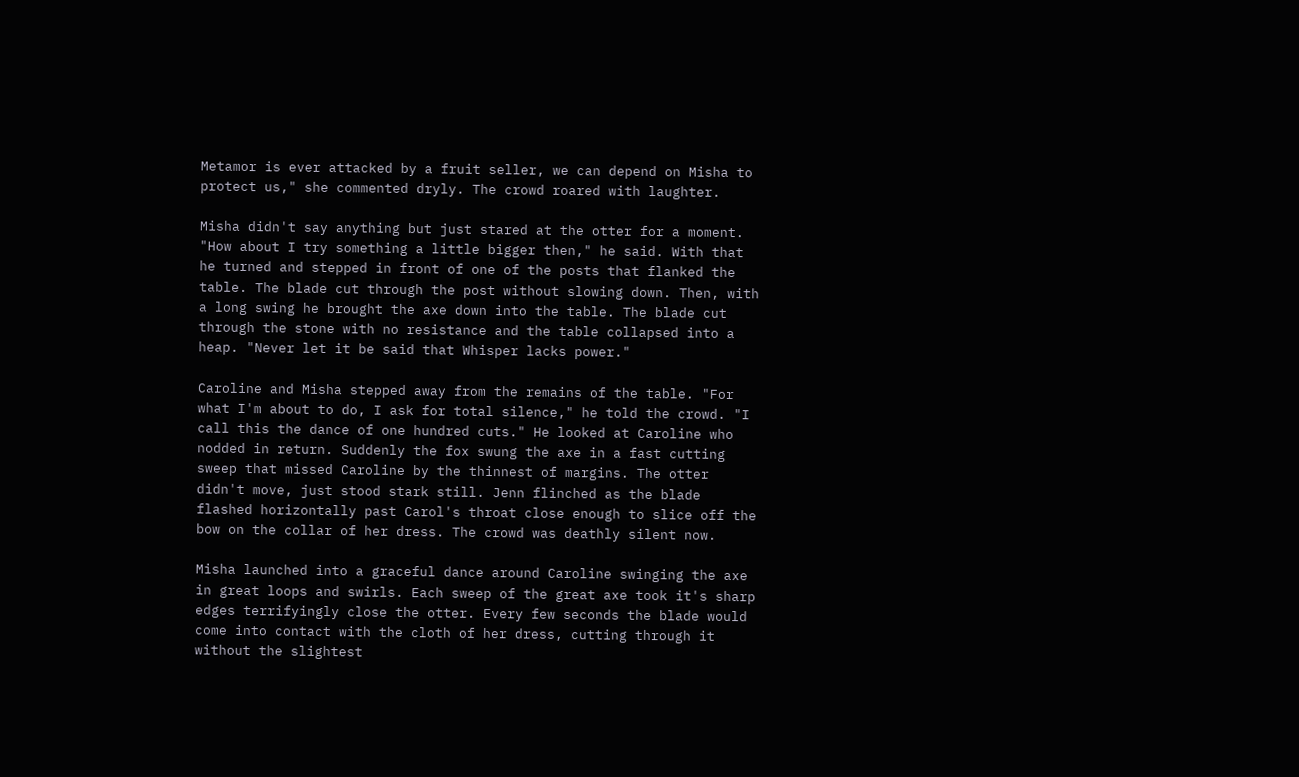Metamor is ever attacked by a fruit seller, we can depend on Misha to protect us," she commented dryly. The crowd roared with laughter.

Misha didn't say anything but just stared at the otter for a moment. "How about I try something a little bigger then," he said. With that he turned and stepped in front of one of the posts that flanked the table. The blade cut through the post without slowing down. Then, with a long swing he brought the axe down into the table. The blade cut through the stone with no resistance and the table collapsed into a heap. "Never let it be said that Whisper lacks power."

Caroline and Misha stepped away from the remains of the table. "For what I'm about to do, I ask for total silence," he told the crowd. "I call this the dance of one hundred cuts." He looked at Caroline who nodded in return. Suddenly the fox swung the axe in a fast cutting sweep that missed Caroline by the thinnest of margins. The otter didn't move, just stood stark still. Jenn flinched as the blade flashed horizontally past Carol's throat close enough to slice off the bow on the collar of her dress. The crowd was deathly silent now.

Misha launched into a graceful dance around Caroline swinging the axe in great loops and swirls. Each sweep of the great axe took it's sharp edges terrifyingly close the otter. Every few seconds the blade would come into contact with the cloth of her dress, cutting through it without the slightest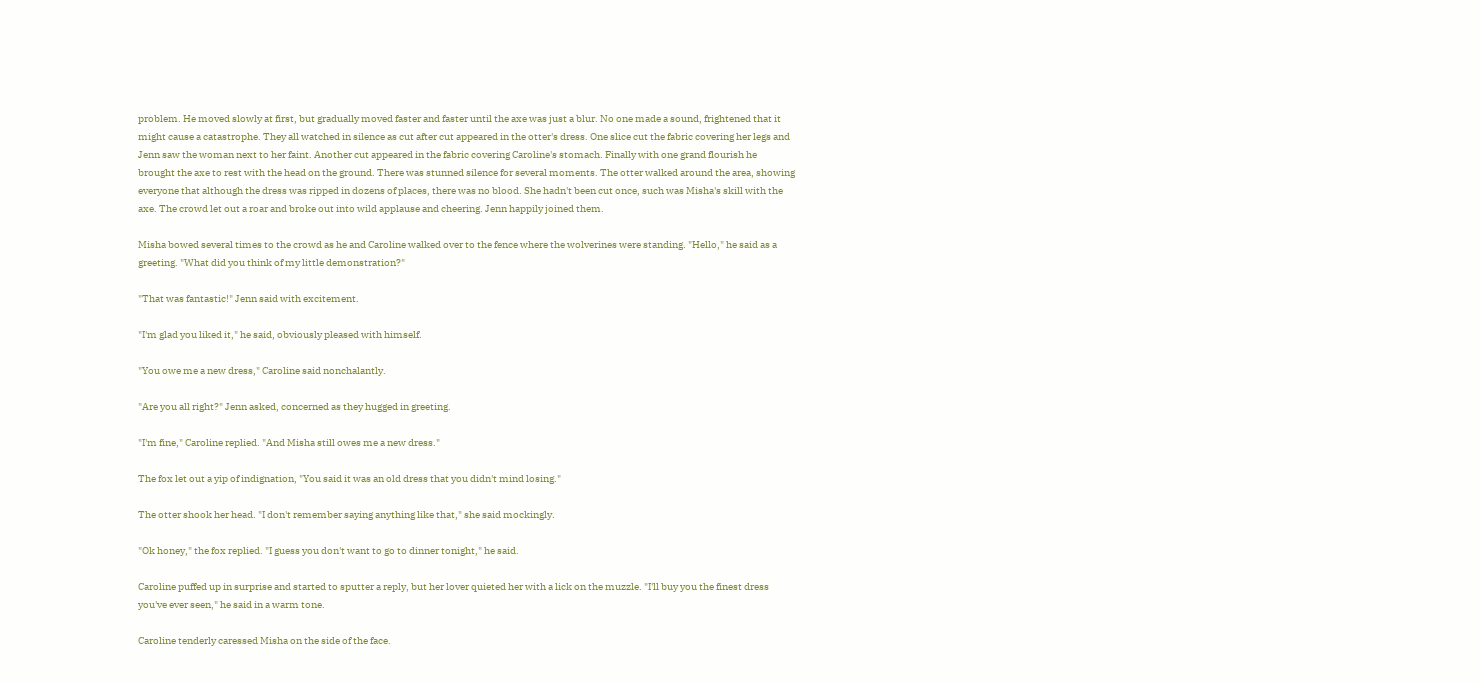problem. He moved slowly at first, but gradually moved faster and faster until the axe was just a blur. No one made a sound, frightened that it might cause a catastrophe. They all watched in silence as cut after cut appeared in the otter's dress. One slice cut the fabric covering her legs and Jenn saw the woman next to her faint. Another cut appeared in the fabric covering Caroline's stomach. Finally with one grand flourish he brought the axe to rest with the head on the ground. There was stunned silence for several moments. The otter walked around the area, showing everyone that although the dress was ripped in dozens of places, there was no blood. She hadn't been cut once, such was Misha's skill with the axe. The crowd let out a roar and broke out into wild applause and cheering. Jenn happily joined them.

Misha bowed several times to the crowd as he and Caroline walked over to the fence where the wolverines were standing. "Hello," he said as a greeting. "What did you think of my little demonstration?"

"That was fantastic!" Jenn said with excitement.

"I'm glad you liked it," he said, obviously pleased with himself.

"You owe me a new dress," Caroline said nonchalantly.

"Are you all right?" Jenn asked, concerned as they hugged in greeting.

"I'm fine," Caroline replied. "And Misha still owes me a new dress."

The fox let out a yip of indignation, "You said it was an old dress that you didn't mind losing."

The otter shook her head. "I don't remember saying anything like that," she said mockingly.

"Ok honey," the fox replied. "I guess you don't want to go to dinner tonight," he said.

Caroline puffed up in surprise and started to sputter a reply, but her lover quieted her with a lick on the muzzle. "I'll buy you the finest dress you've ever seen," he said in a warm tone.

Caroline tenderly caressed Misha on the side of the face.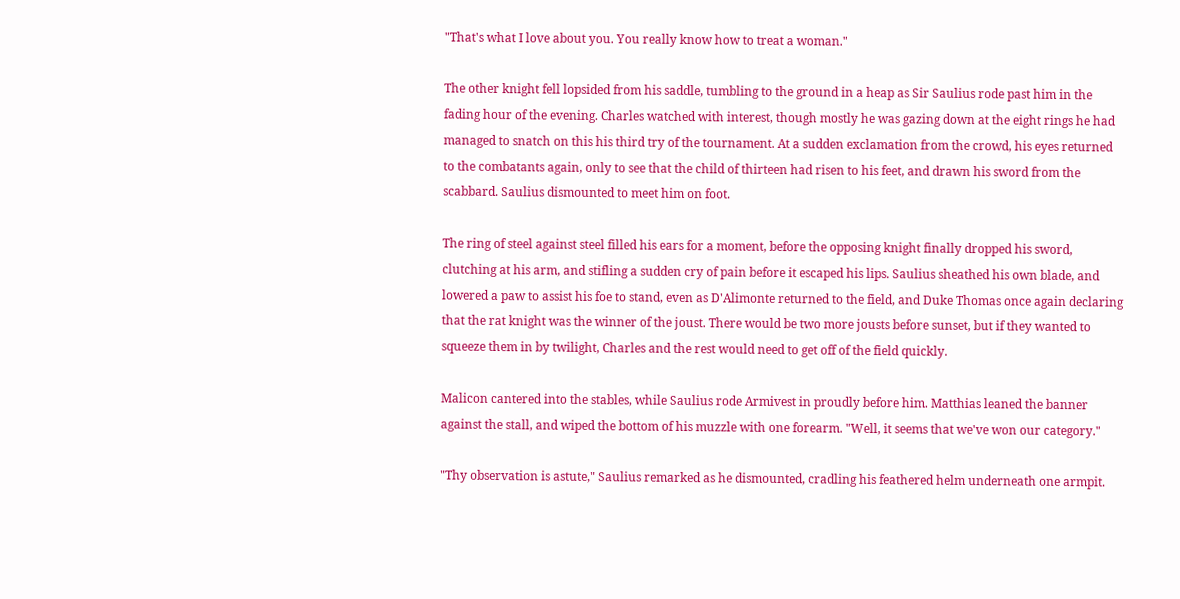"That's what I love about you. You really know how to treat a woman."

The other knight fell lopsided from his saddle, tumbling to the ground in a heap as Sir Saulius rode past him in the fading hour of the evening. Charles watched with interest, though mostly he was gazing down at the eight rings he had managed to snatch on this his third try of the tournament. At a sudden exclamation from the crowd, his eyes returned to the combatants again, only to see that the child of thirteen had risen to his feet, and drawn his sword from the scabbard. Saulius dismounted to meet him on foot.

The ring of steel against steel filled his ears for a moment, before the opposing knight finally dropped his sword, clutching at his arm, and stifling a sudden cry of pain before it escaped his lips. Saulius sheathed his own blade, and lowered a paw to assist his foe to stand, even as D'Alimonte returned to the field, and Duke Thomas once again declaring that the rat knight was the winner of the joust. There would be two more jousts before sunset, but if they wanted to squeeze them in by twilight, Charles and the rest would need to get off of the field quickly.

Malicon cantered into the stables, while Saulius rode Armivest in proudly before him. Matthias leaned the banner against the stall, and wiped the bottom of his muzzle with one forearm. "Well, it seems that we've won our category."

"Thy observation is astute," Saulius remarked as he dismounted, cradling his feathered helm underneath one armpit.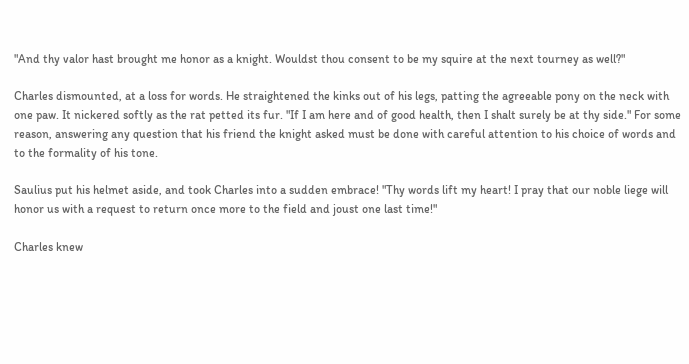"And thy valor hast brought me honor as a knight. Wouldst thou consent to be my squire at the next tourney as well?"

Charles dismounted, at a loss for words. He straightened the kinks out of his legs, patting the agreeable pony on the neck with one paw. It nickered softly as the rat petted its fur. "If I am here and of good health, then I shalt surely be at thy side." For some reason, answering any question that his friend the knight asked must be done with careful attention to his choice of words and to the formality of his tone.

Saulius put his helmet aside, and took Charles into a sudden embrace! "Thy words lift my heart! I pray that our noble liege will honor us with a request to return once more to the field and joust one last time!"

Charles knew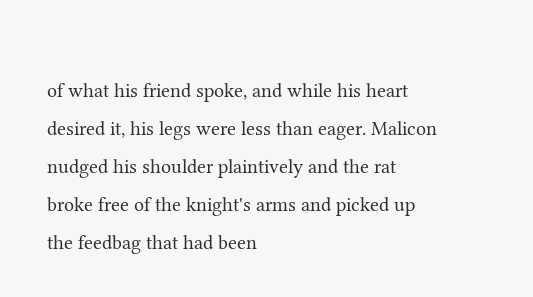of what his friend spoke, and while his heart desired it, his legs were less than eager. Malicon nudged his shoulder plaintively and the rat broke free of the knight's arms and picked up the feedbag that had been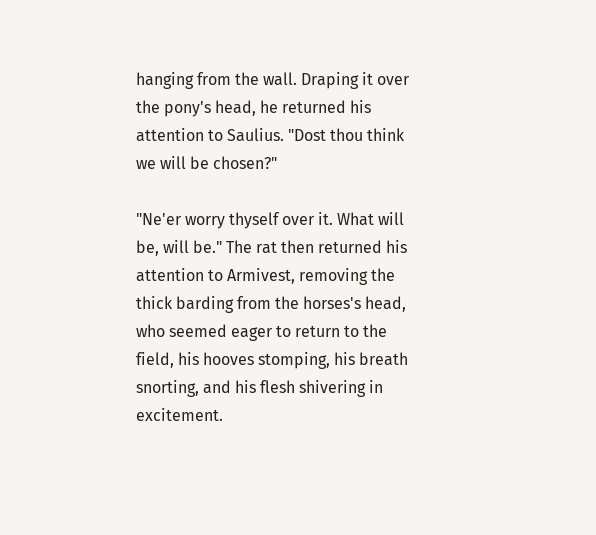hanging from the wall. Draping it over the pony's head, he returned his attention to Saulius. "Dost thou think we will be chosen?"

"Ne'er worry thyself over it. What will be, will be." The rat then returned his attention to Armivest, removing the thick barding from the horses's head, who seemed eager to return to the field, his hooves stomping, his breath snorting, and his flesh shivering in excitement.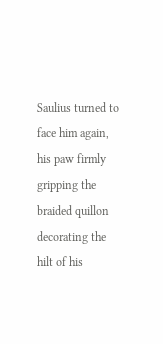Saulius turned to face him again, his paw firmly gripping the braided quillon decorating the hilt of his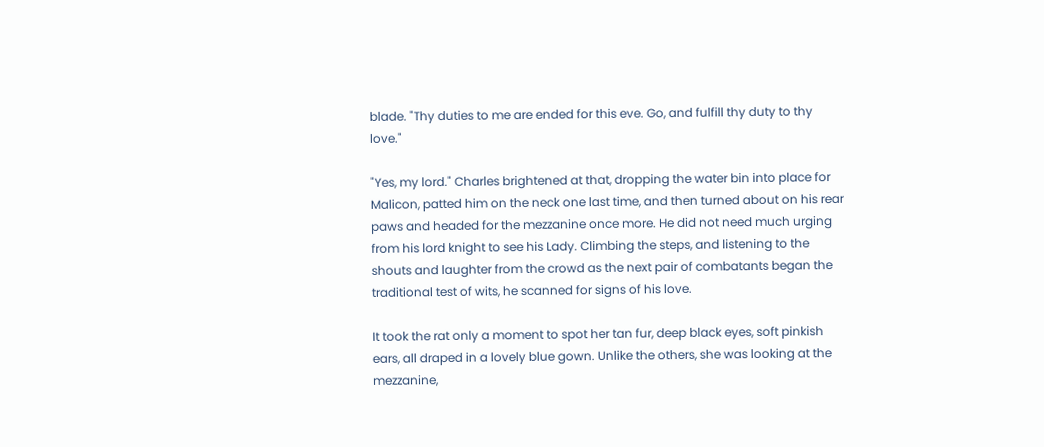blade. "Thy duties to me are ended for this eve. Go, and fulfill thy duty to thy love."

"Yes, my lord." Charles brightened at that, dropping the water bin into place for Malicon, patted him on the neck one last time, and then turned about on his rear paws and headed for the mezzanine once more. He did not need much urging from his lord knight to see his Lady. Climbing the steps, and listening to the shouts and laughter from the crowd as the next pair of combatants began the traditional test of wits, he scanned for signs of his love.

It took the rat only a moment to spot her tan fur, deep black eyes, soft pinkish ears, all draped in a lovely blue gown. Unlike the others, she was looking at the mezzanine,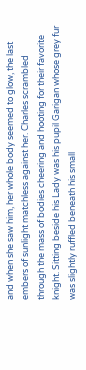and when she saw him, her whole body seemed to glow, the last embers of sunlight matchless against her. Charles scrambled through the mass of bodies cheering and hooting for their favorite knight. Sitting beside his Lady was his pupil Garigan whose grey fur was slightly ruffled beneath his small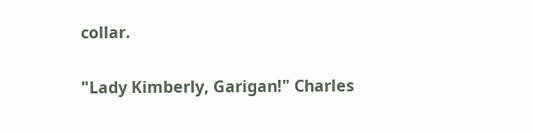collar.

"Lady Kimberly, Garigan!" Charles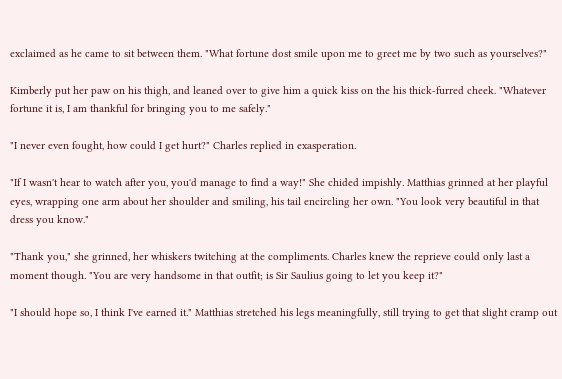exclaimed as he came to sit between them. "What fortune dost smile upon me to greet me by two such as yourselves?"

Kimberly put her paw on his thigh, and leaned over to give him a quick kiss on the his thick-furred cheek. "Whatever fortune it is, I am thankful for bringing you to me safely."

"I never even fought, how could I get hurt?" Charles replied in exasperation.

"If I wasn't hear to watch after you, you'd manage to find a way!" She chided impishly. Matthias grinned at her playful eyes, wrapping one arm about her shoulder and smiling, his tail encircling her own. "You look very beautiful in that dress you know."

"Thank you," she grinned, her whiskers twitching at the compliments. Charles knew the reprieve could only last a moment though. "You are very handsome in that outfit; is Sir Saulius going to let you keep it?"

"I should hope so, I think I've earned it." Matthias stretched his legs meaningfully, still trying to get that slight cramp out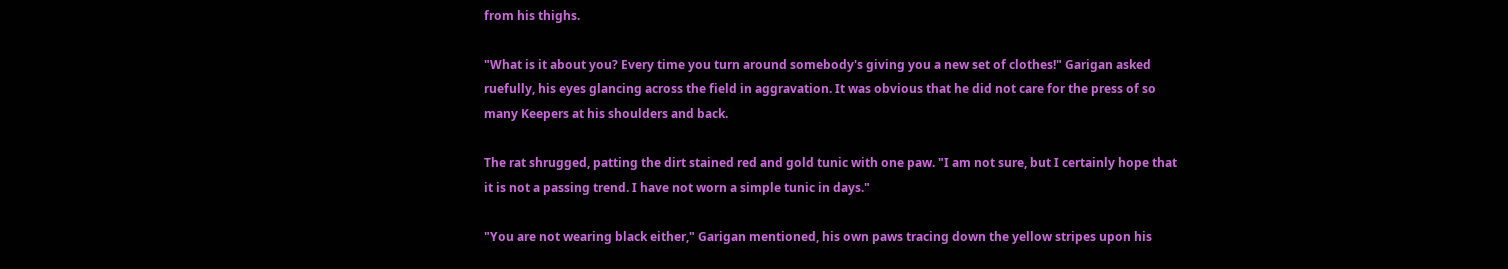from his thighs.

"What is it about you? Every time you turn around somebody's giving you a new set of clothes!" Garigan asked ruefully, his eyes glancing across the field in aggravation. It was obvious that he did not care for the press of so many Keepers at his shoulders and back.

The rat shrugged, patting the dirt stained red and gold tunic with one paw. "I am not sure, but I certainly hope that it is not a passing trend. I have not worn a simple tunic in days."

"You are not wearing black either," Garigan mentioned, his own paws tracing down the yellow stripes upon his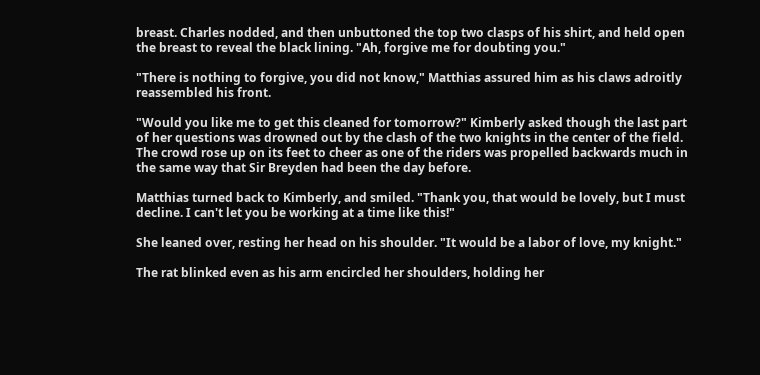breast. Charles nodded, and then unbuttoned the top two clasps of his shirt, and held open the breast to reveal the black lining. "Ah, forgive me for doubting you."

"There is nothing to forgive, you did not know," Matthias assured him as his claws adroitly reassembled his front.

"Would you like me to get this cleaned for tomorrow?" Kimberly asked though the last part of her questions was drowned out by the clash of the two knights in the center of the field. The crowd rose up on its feet to cheer as one of the riders was propelled backwards much in the same way that Sir Breyden had been the day before.

Matthias turned back to Kimberly, and smiled. "Thank you, that would be lovely, but I must decline. I can't let you be working at a time like this!"

She leaned over, resting her head on his shoulder. "It would be a labor of love, my knight."

The rat blinked even as his arm encircled her shoulders, holding her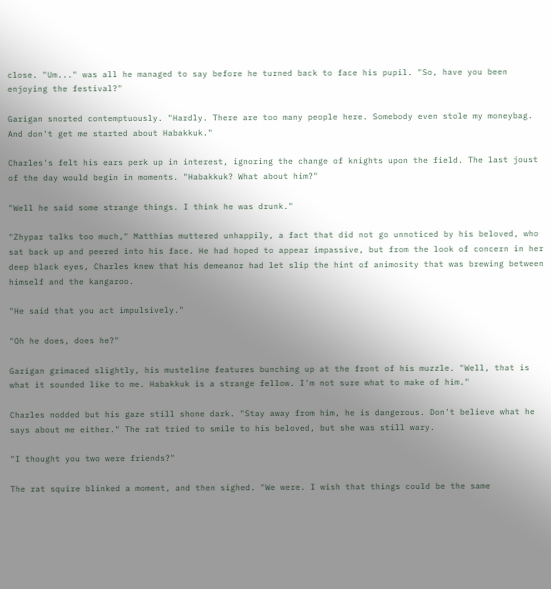close. "Um..." was all he managed to say before he turned back to face his pupil. "So, have you been enjoying the festival?"

Garigan snorted contemptuously. "Hardly. There are too many people here. Somebody even stole my moneybag. And don't get me started about Habakkuk."

Charles's felt his ears perk up in interest, ignoring the change of knights upon the field. The last joust of the day would begin in moments. "Habakkuk? What about him?"

"Well he said some strange things. I think he was drunk."

"Zhypar talks too much," Matthias muttered unhappily, a fact that did not go unnoticed by his beloved, who sat back up and peered into his face. He had hoped to appear impassive, but from the look of concern in her deep black eyes, Charles knew that his demeanor had let slip the hint of animosity that was brewing between himself and the kangaroo.

"He said that you act impulsively."

"Oh he does, does he?"

Garigan grimaced slightly, his musteline features bunching up at the front of his muzzle. "Well, that is what it sounded like to me. Habakkuk is a strange fellow. I'm not sure what to make of him."

Charles nodded but his gaze still shone dark. "Stay away from him, he is dangerous. Don't believe what he says about me either." The rat tried to smile to his beloved, but she was still wary.

"I thought you two were friends?"

The rat squire blinked a moment, and then sighed. "We were. I wish that things could be the same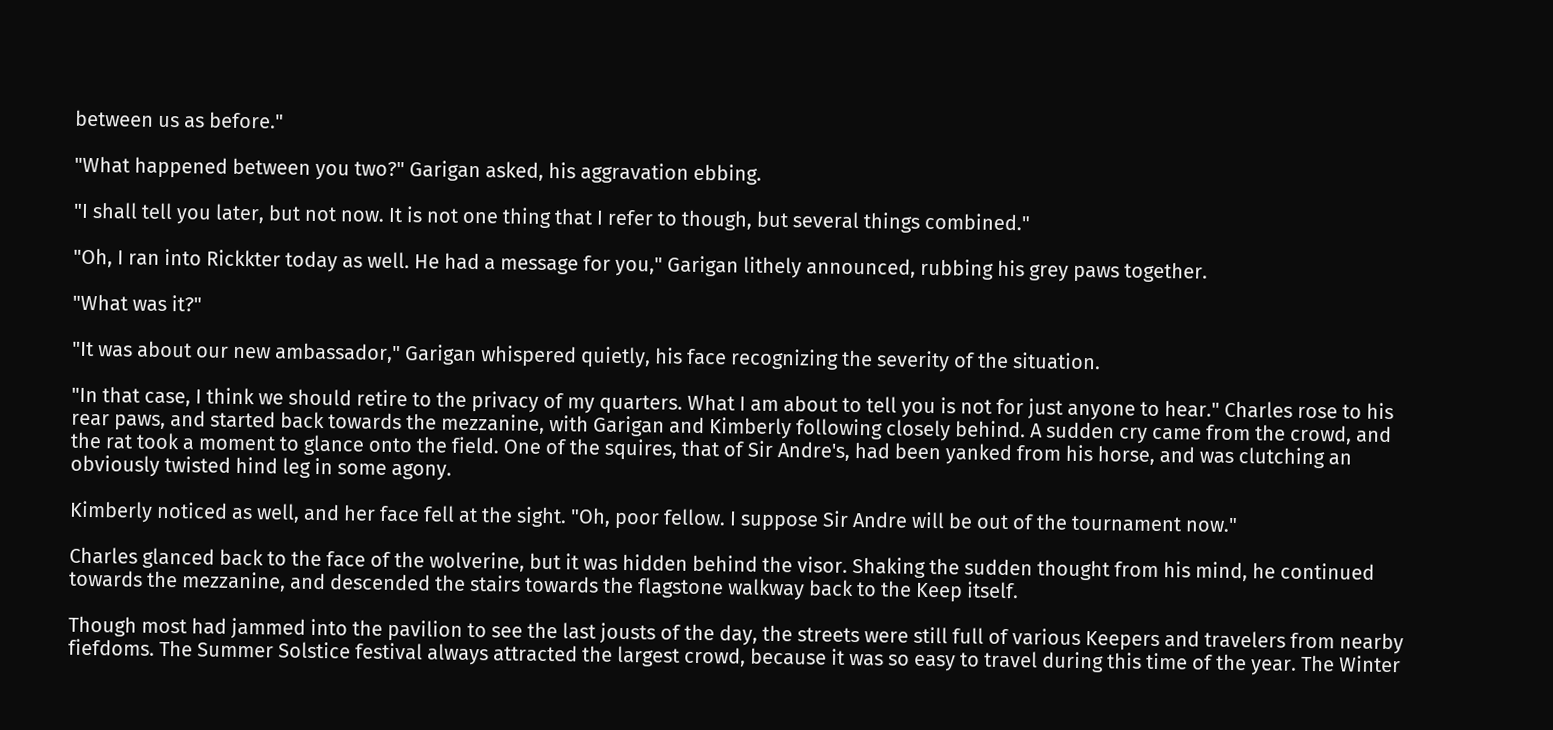between us as before."

"What happened between you two?" Garigan asked, his aggravation ebbing.

"I shall tell you later, but not now. It is not one thing that I refer to though, but several things combined."

"Oh, I ran into Rickkter today as well. He had a message for you," Garigan lithely announced, rubbing his grey paws together.

"What was it?"

"It was about our new ambassador," Garigan whispered quietly, his face recognizing the severity of the situation.

"In that case, I think we should retire to the privacy of my quarters. What I am about to tell you is not for just anyone to hear." Charles rose to his rear paws, and started back towards the mezzanine, with Garigan and Kimberly following closely behind. A sudden cry came from the crowd, and the rat took a moment to glance onto the field. One of the squires, that of Sir Andre's, had been yanked from his horse, and was clutching an obviously twisted hind leg in some agony.

Kimberly noticed as well, and her face fell at the sight. "Oh, poor fellow. I suppose Sir Andre will be out of the tournament now."

Charles glanced back to the face of the wolverine, but it was hidden behind the visor. Shaking the sudden thought from his mind, he continued towards the mezzanine, and descended the stairs towards the flagstone walkway back to the Keep itself.

Though most had jammed into the pavilion to see the last jousts of the day, the streets were still full of various Keepers and travelers from nearby fiefdoms. The Summer Solstice festival always attracted the largest crowd, because it was so easy to travel during this time of the year. The Winter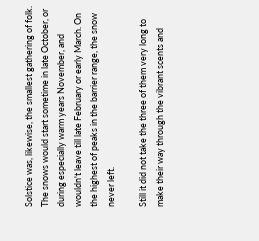Solstice was, likewise, the smallest gathering of folk. The snows would start sometime in late October, or during especially warm years November, and wouldn't leave till late February or early March. On the highest of peaks in the barrier range, the snow never left.

Still it did not take the three of them very long to make their way through the vibrant scents and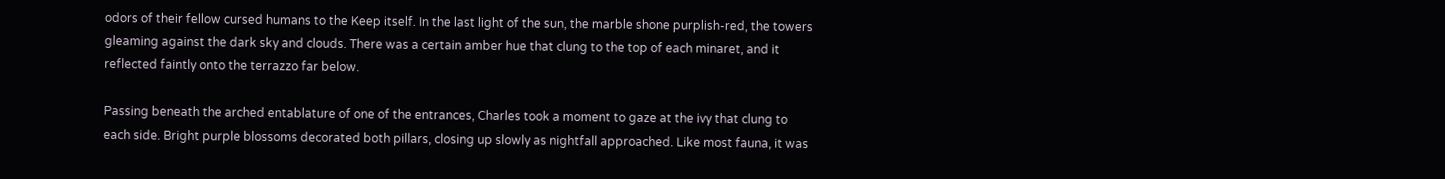odors of their fellow cursed humans to the Keep itself. In the last light of the sun, the marble shone purplish-red, the towers gleaming against the dark sky and clouds. There was a certain amber hue that clung to the top of each minaret, and it reflected faintly onto the terrazzo far below.

Passing beneath the arched entablature of one of the entrances, Charles took a moment to gaze at the ivy that clung to each side. Bright purple blossoms decorated both pillars, closing up slowly as nightfall approached. Like most fauna, it was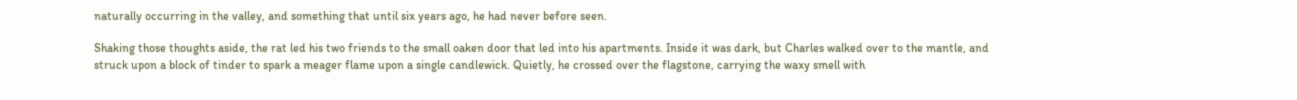naturally occurring in the valley, and something that until six years ago, he had never before seen.

Shaking those thoughts aside, the rat led his two friends to the small oaken door that led into his apartments. Inside it was dark, but Charles walked over to the mantle, and struck upon a block of tinder to spark a meager flame upon a single candlewick. Quietly, he crossed over the flagstone, carrying the waxy smell with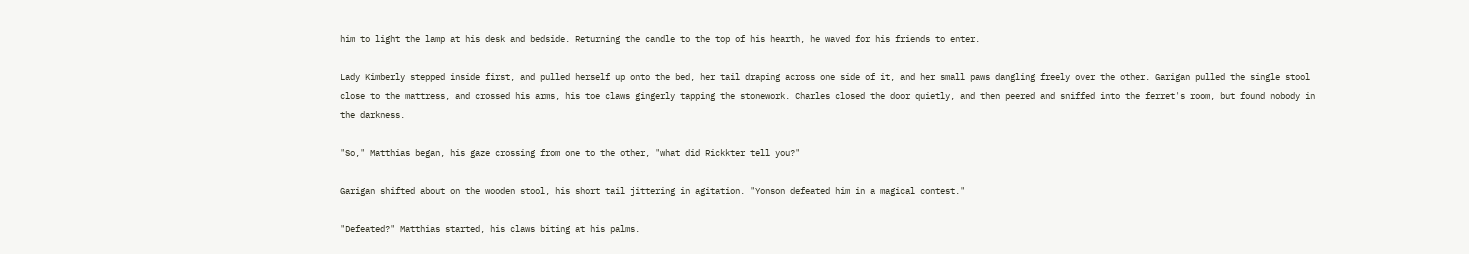him to light the lamp at his desk and bedside. Returning the candle to the top of his hearth, he waved for his friends to enter.

Lady Kimberly stepped inside first, and pulled herself up onto the bed, her tail draping across one side of it, and her small paws dangling freely over the other. Garigan pulled the single stool close to the mattress, and crossed his arms, his toe claws gingerly tapping the stonework. Charles closed the door quietly, and then peered and sniffed into the ferret's room, but found nobody in the darkness.

"So," Matthias began, his gaze crossing from one to the other, "what did Rickkter tell you?"

Garigan shifted about on the wooden stool, his short tail jittering in agitation. "Yonson defeated him in a magical contest."

"Defeated?" Matthias started, his claws biting at his palms.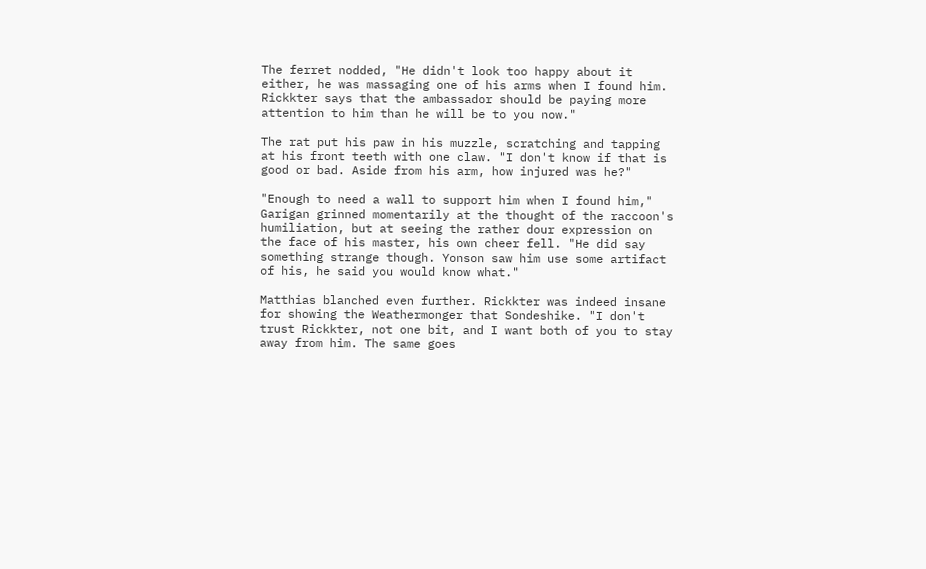The ferret nodded, "He didn't look too happy about it either, he was massaging one of his arms when I found him. Rickkter says that the ambassador should be paying more attention to him than he will be to you now."

The rat put his paw in his muzzle, scratching and tapping at his front teeth with one claw. "I don't know if that is good or bad. Aside from his arm, how injured was he?"

"Enough to need a wall to support him when I found him," Garigan grinned momentarily at the thought of the raccoon's humiliation, but at seeing the rather dour expression on the face of his master, his own cheer fell. "He did say something strange though. Yonson saw him use some artifact of his, he said you would know what."

Matthias blanched even further. Rickkter was indeed insane for showing the Weathermonger that Sondeshike. "I don't trust Rickkter, not one bit, and I want both of you to stay away from him. The same goes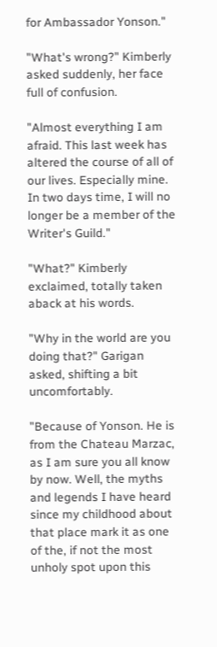for Ambassador Yonson."

"What's wrong?" Kimberly asked suddenly, her face full of confusion.

"Almost everything I am afraid. This last week has altered the course of all of our lives. Especially mine. In two days time, I will no longer be a member of the Writer's Guild."

"What?" Kimberly exclaimed, totally taken aback at his words.

"Why in the world are you doing that?" Garigan asked, shifting a bit uncomfortably.

"Because of Yonson. He is from the Chateau Marzac, as I am sure you all know by now. Well, the myths and legends I have heard since my childhood about that place mark it as one of the, if not the most unholy spot upon this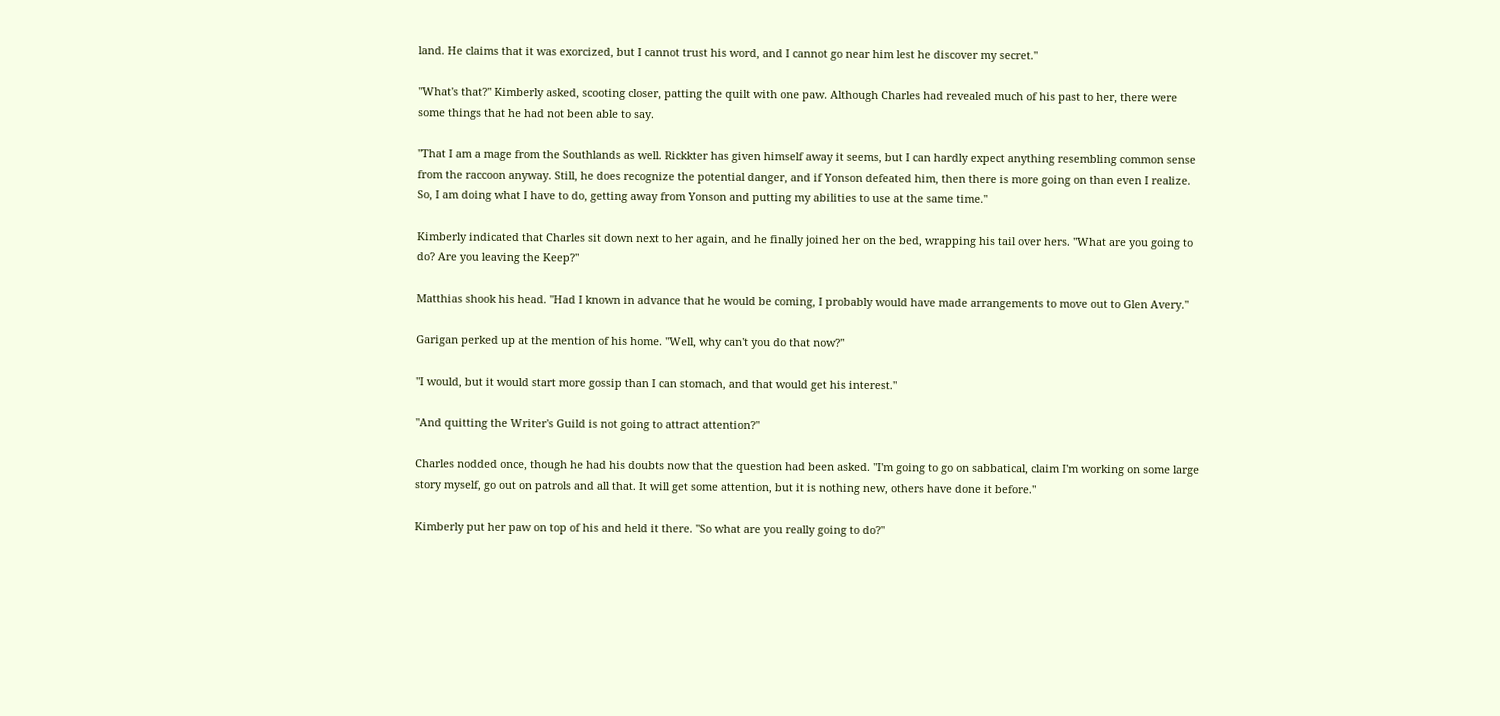land. He claims that it was exorcized, but I cannot trust his word, and I cannot go near him lest he discover my secret."

"What's that?" Kimberly asked, scooting closer, patting the quilt with one paw. Although Charles had revealed much of his past to her, there were some things that he had not been able to say.

"That I am a mage from the Southlands as well. Rickkter has given himself away it seems, but I can hardly expect anything resembling common sense from the raccoon anyway. Still, he does recognize the potential danger, and if Yonson defeated him, then there is more going on than even I realize. So, I am doing what I have to do, getting away from Yonson and putting my abilities to use at the same time."

Kimberly indicated that Charles sit down next to her again, and he finally joined her on the bed, wrapping his tail over hers. "What are you going to do? Are you leaving the Keep?"

Matthias shook his head. "Had I known in advance that he would be coming, I probably would have made arrangements to move out to Glen Avery."

Garigan perked up at the mention of his home. "Well, why can't you do that now?"

"I would, but it would start more gossip than I can stomach, and that would get his interest."

"And quitting the Writer's Guild is not going to attract attention?"

Charles nodded once, though he had his doubts now that the question had been asked. "I'm going to go on sabbatical, claim I'm working on some large story myself, go out on patrols and all that. It will get some attention, but it is nothing new, others have done it before."

Kimberly put her paw on top of his and held it there. "So what are you really going to do?"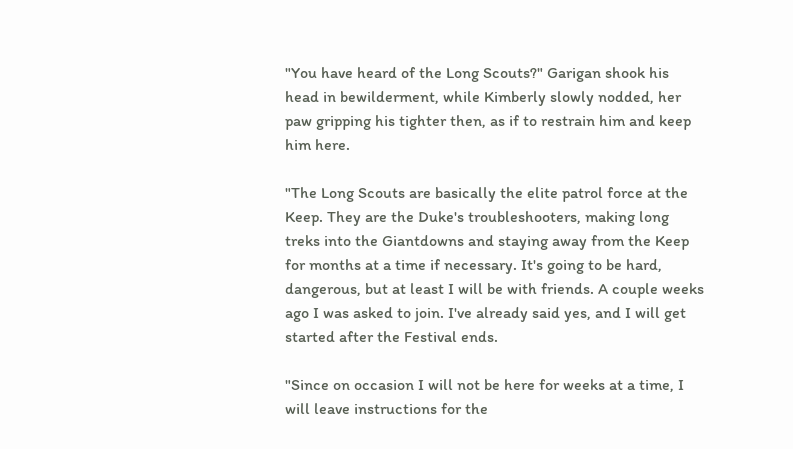"You have heard of the Long Scouts?" Garigan shook his head in bewilderment, while Kimberly slowly nodded, her paw gripping his tighter then, as if to restrain him and keep him here.

"The Long Scouts are basically the elite patrol force at the Keep. They are the Duke's troubleshooters, making long treks into the Giantdowns and staying away from the Keep for months at a time if necessary. It's going to be hard, dangerous, but at least I will be with friends. A couple weeks ago I was asked to join. I've already said yes, and I will get started after the Festival ends.

"Since on occasion I will not be here for weeks at a time, I will leave instructions for the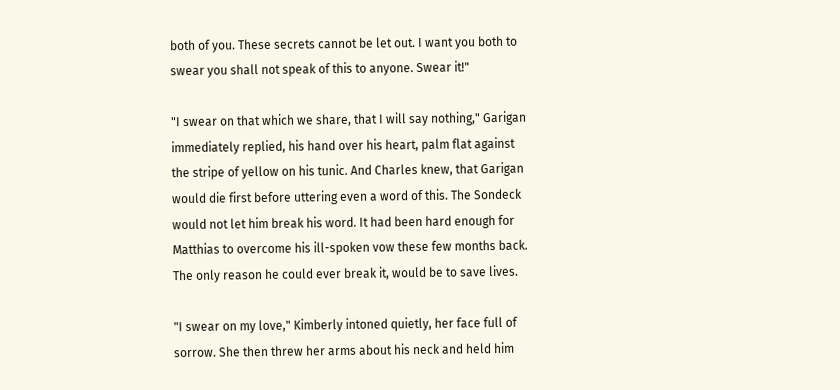both of you. These secrets cannot be let out. I want you both to swear you shall not speak of this to anyone. Swear it!"

"I swear on that which we share, that I will say nothing," Garigan immediately replied, his hand over his heart, palm flat against the stripe of yellow on his tunic. And Charles knew, that Garigan would die first before uttering even a word of this. The Sondeck would not let him break his word. It had been hard enough for Matthias to overcome his ill-spoken vow these few months back. The only reason he could ever break it, would be to save lives.

"I swear on my love," Kimberly intoned quietly, her face full of sorrow. She then threw her arms about his neck and held him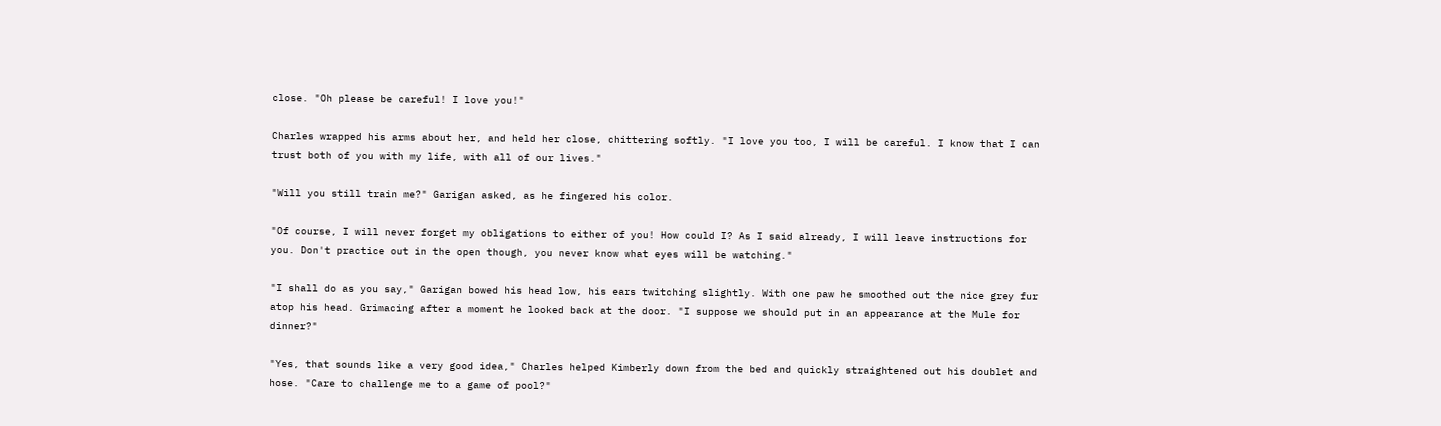close. "Oh please be careful! I love you!"

Charles wrapped his arms about her, and held her close, chittering softly. "I love you too, I will be careful. I know that I can trust both of you with my life, with all of our lives."

"Will you still train me?" Garigan asked, as he fingered his color.

"Of course, I will never forget my obligations to either of you! How could I? As I said already, I will leave instructions for you. Don't practice out in the open though, you never know what eyes will be watching."

"I shall do as you say," Garigan bowed his head low, his ears twitching slightly. With one paw he smoothed out the nice grey fur atop his head. Grimacing after a moment he looked back at the door. "I suppose we should put in an appearance at the Mule for dinner?"

"Yes, that sounds like a very good idea," Charles helped Kimberly down from the bed and quickly straightened out his doublet and hose. "Care to challenge me to a game of pool?"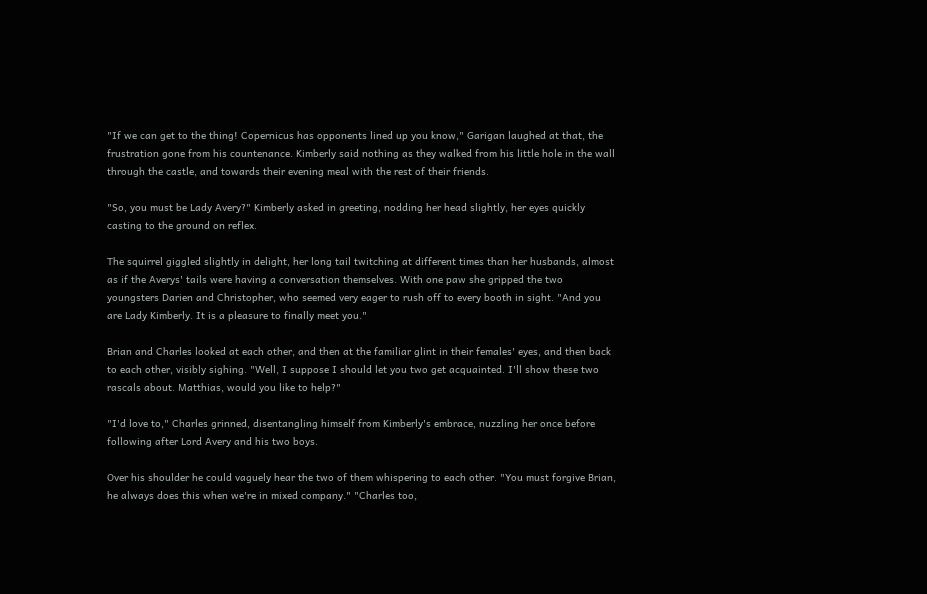"If we can get to the thing! Copernicus has opponents lined up you know," Garigan laughed at that, the frustration gone from his countenance. Kimberly said nothing as they walked from his little hole in the wall through the castle, and towards their evening meal with the rest of their friends.

"So, you must be Lady Avery?" Kimberly asked in greeting, nodding her head slightly, her eyes quickly casting to the ground on reflex.

The squirrel giggled slightly in delight, her long tail twitching at different times than her husbands, almost as if the Averys' tails were having a conversation themselves. With one paw she gripped the two youngsters Darien and Christopher, who seemed very eager to rush off to every booth in sight. "And you are Lady Kimberly. It is a pleasure to finally meet you."

Brian and Charles looked at each other, and then at the familiar glint in their females' eyes, and then back to each other, visibly sighing. "Well, I suppose I should let you two get acquainted. I'll show these two rascals about. Matthias, would you like to help?"

"I'd love to," Charles grinned, disentangling himself from Kimberly's embrace, nuzzling her once before following after Lord Avery and his two boys.

Over his shoulder he could vaguely hear the two of them whispering to each other. "You must forgive Brian, he always does this when we're in mixed company." "Charles too,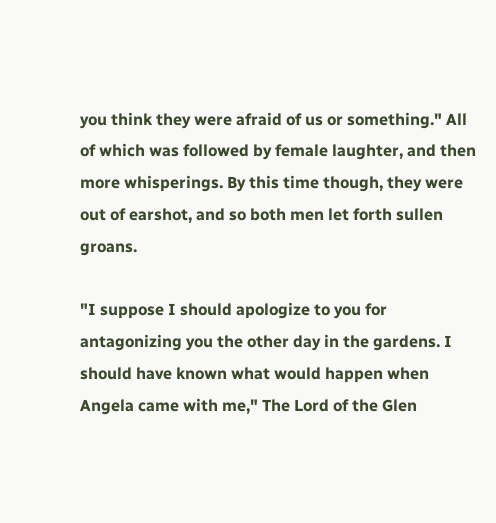you think they were afraid of us or something." All of which was followed by female laughter, and then more whisperings. By this time though, they were out of earshot, and so both men let forth sullen groans.

"I suppose I should apologize to you for antagonizing you the other day in the gardens. I should have known what would happen when Angela came with me," The Lord of the Glen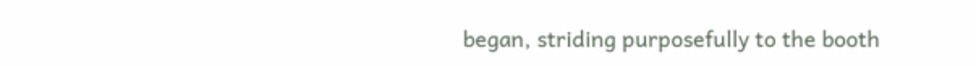began, striding purposefully to the booth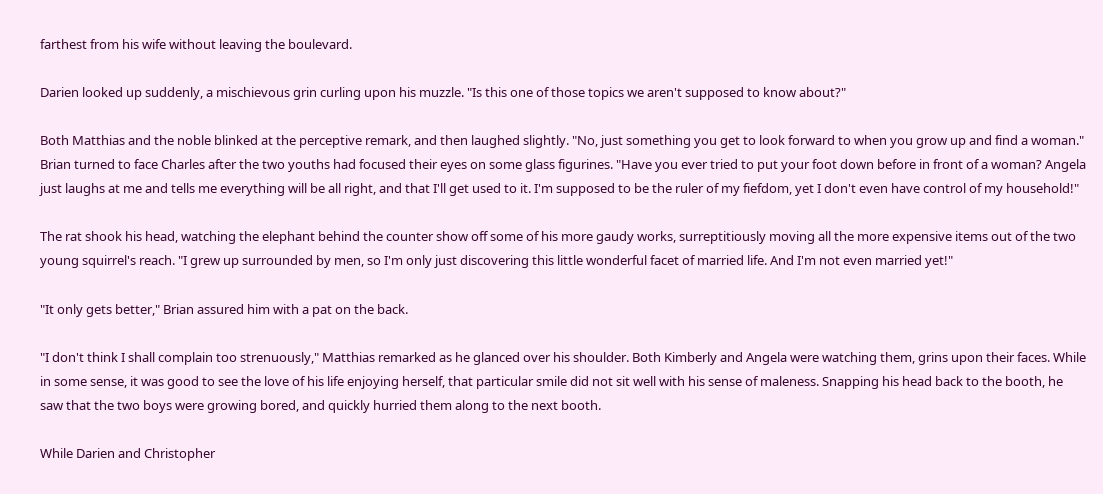farthest from his wife without leaving the boulevard.

Darien looked up suddenly, a mischievous grin curling upon his muzzle. "Is this one of those topics we aren't supposed to know about?"

Both Matthias and the noble blinked at the perceptive remark, and then laughed slightly. "No, just something you get to look forward to when you grow up and find a woman." Brian turned to face Charles after the two youths had focused their eyes on some glass figurines. "Have you ever tried to put your foot down before in front of a woman? Angela just laughs at me and tells me everything will be all right, and that I'll get used to it. I'm supposed to be the ruler of my fiefdom, yet I don't even have control of my household!"

The rat shook his head, watching the elephant behind the counter show off some of his more gaudy works, surreptitiously moving all the more expensive items out of the two young squirrel's reach. "I grew up surrounded by men, so I'm only just discovering this little wonderful facet of married life. And I'm not even married yet!"

"It only gets better," Brian assured him with a pat on the back.

"I don't think I shall complain too strenuously," Matthias remarked as he glanced over his shoulder. Both Kimberly and Angela were watching them, grins upon their faces. While in some sense, it was good to see the love of his life enjoying herself, that particular smile did not sit well with his sense of maleness. Snapping his head back to the booth, he saw that the two boys were growing bored, and quickly hurried them along to the next booth.

While Darien and Christopher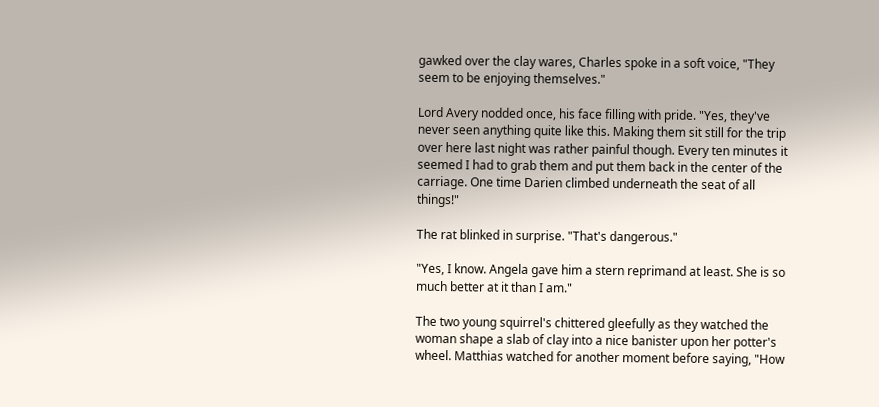gawked over the clay wares, Charles spoke in a soft voice, "They seem to be enjoying themselves."

Lord Avery nodded once, his face filling with pride. "Yes, they've never seen anything quite like this. Making them sit still for the trip over here last night was rather painful though. Every ten minutes it seemed I had to grab them and put them back in the center of the carriage. One time Darien climbed underneath the seat of all things!"

The rat blinked in surprise. "That's dangerous."

"Yes, I know. Angela gave him a stern reprimand at least. She is so much better at it than I am."

The two young squirrel's chittered gleefully as they watched the woman shape a slab of clay into a nice banister upon her potter's wheel. Matthias watched for another moment before saying, "How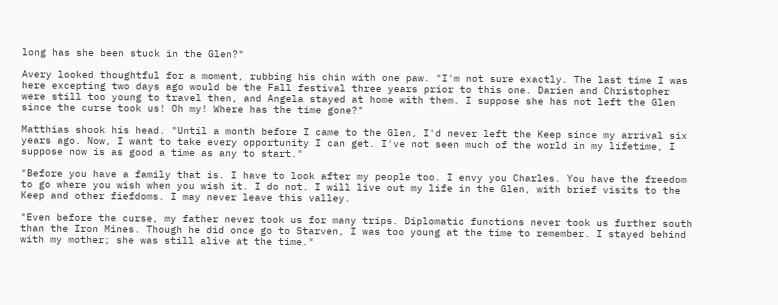long has she been stuck in the Glen?"

Avery looked thoughtful for a moment, rubbing his chin with one paw. "I'm not sure exactly. The last time I was here excepting two days ago would be the Fall festival three years prior to this one. Darien and Christopher were still too young to travel then, and Angela stayed at home with them. I suppose she has not left the Glen since the curse took us! Oh my! Where has the time gone?"

Matthias shook his head. "Until a month before I came to the Glen, I'd never left the Keep since my arrival six years ago. Now, I want to take every opportunity I can get. I've not seen much of the world in my lifetime, I suppose now is as good a time as any to start."

"Before you have a family that is. I have to look after my people too. I envy you Charles. You have the freedom to go where you wish when you wish it. I do not. I will live out my life in the Glen, with brief visits to the Keep and other fiefdoms. I may never leave this valley.

"Even before the curse, my father never took us for many trips. Diplomatic functions never took us further south than the Iron Mines. Though he did once go to Starven, I was too young at the time to remember. I stayed behind with my mother; she was still alive at the time."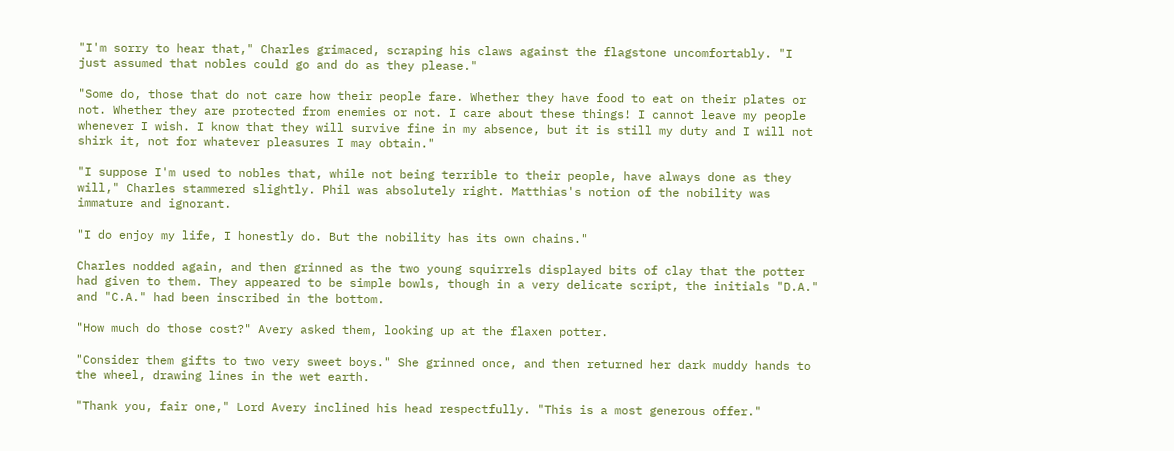"I'm sorry to hear that," Charles grimaced, scraping his claws against the flagstone uncomfortably. "I just assumed that nobles could go and do as they please."

"Some do, those that do not care how their people fare. Whether they have food to eat on their plates or not. Whether they are protected from enemies or not. I care about these things! I cannot leave my people whenever I wish. I know that they will survive fine in my absence, but it is still my duty and I will not shirk it, not for whatever pleasures I may obtain."

"I suppose I'm used to nobles that, while not being terrible to their people, have always done as they will," Charles stammered slightly. Phil was absolutely right. Matthias's notion of the nobility was immature and ignorant.

"I do enjoy my life, I honestly do. But the nobility has its own chains."

Charles nodded again, and then grinned as the two young squirrels displayed bits of clay that the potter had given to them. They appeared to be simple bowls, though in a very delicate script, the initials "D.A." and "C.A." had been inscribed in the bottom.

"How much do those cost?" Avery asked them, looking up at the flaxen potter.

"Consider them gifts to two very sweet boys." She grinned once, and then returned her dark muddy hands to the wheel, drawing lines in the wet earth.

"Thank you, fair one," Lord Avery inclined his head respectfully. "This is a most generous offer."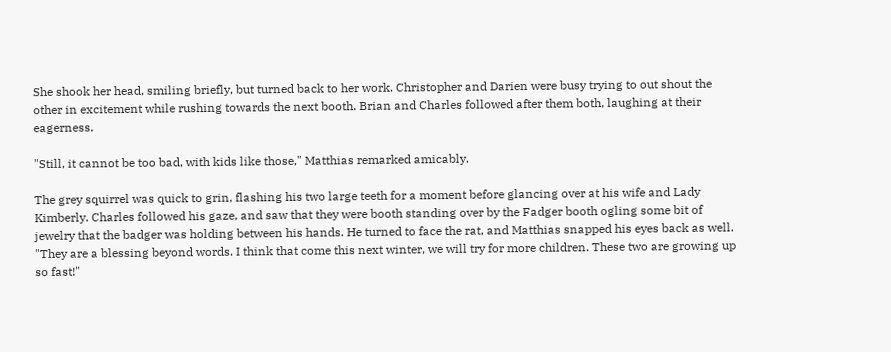She shook her head, smiling briefly, but turned back to her work. Christopher and Darien were busy trying to out shout the other in excitement while rushing towards the next booth. Brian and Charles followed after them both, laughing at their eagerness.

"Still, it cannot be too bad, with kids like those," Matthias remarked amicably.

The grey squirrel was quick to grin, flashing his two large teeth for a moment before glancing over at his wife and Lady Kimberly. Charles followed his gaze, and saw that they were booth standing over by the Fadger booth ogling some bit of jewelry that the badger was holding between his hands. He turned to face the rat, and Matthias snapped his eyes back as well. "They are a blessing beyond words. I think that come this next winter, we will try for more children. These two are growing up so fast!"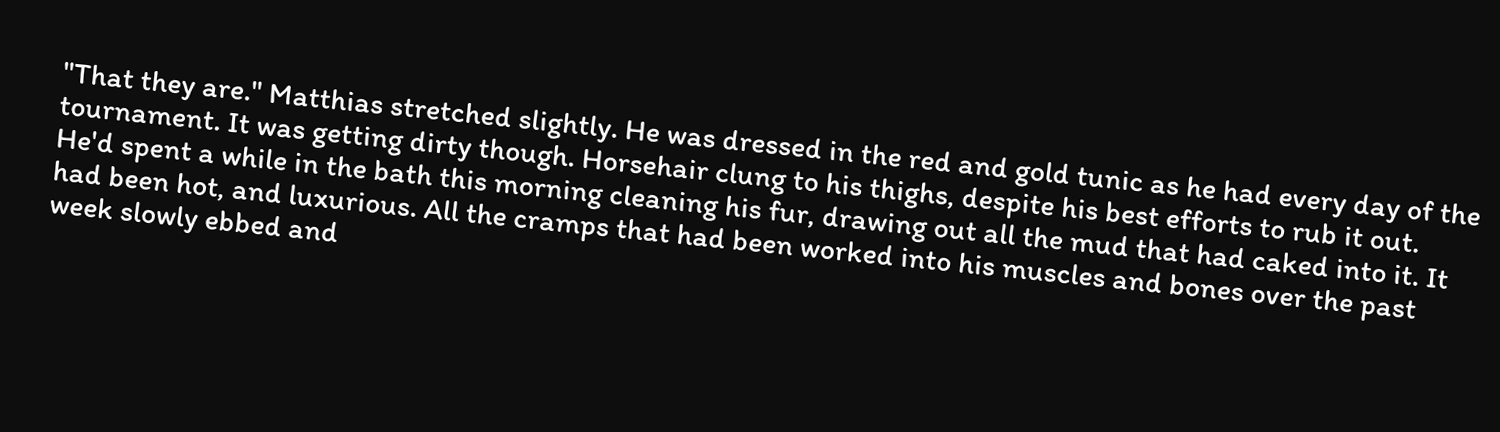"That they are." Matthias stretched slightly. He was dressed in the red and gold tunic as he had every day of the tournament. It was getting dirty though. Horsehair clung to his thighs, despite his best efforts to rub it out. He'd spent a while in the bath this morning cleaning his fur, drawing out all the mud that had caked into it. It had been hot, and luxurious. All the cramps that had been worked into his muscles and bones over the past week slowly ebbed and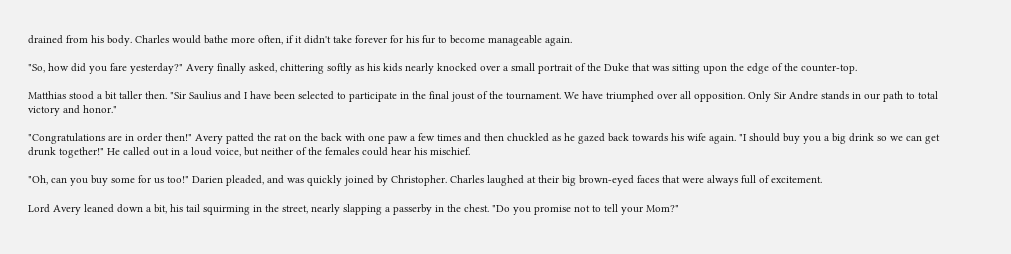drained from his body. Charles would bathe more often, if it didn't take forever for his fur to become manageable again.

"So, how did you fare yesterday?" Avery finally asked, chittering softly as his kids nearly knocked over a small portrait of the Duke that was sitting upon the edge of the counter-top.

Matthias stood a bit taller then. "Sir Saulius and I have been selected to participate in the final joust of the tournament. We have triumphed over all opposition. Only Sir Andre stands in our path to total victory and honor."

"Congratulations are in order then!" Avery patted the rat on the back with one paw a few times and then chuckled as he gazed back towards his wife again. "I should buy you a big drink so we can get drunk together!" He called out in a loud voice, but neither of the females could hear his mischief.

"Oh, can you buy some for us too!" Darien pleaded, and was quickly joined by Christopher. Charles laughed at their big brown-eyed faces that were always full of excitement.

Lord Avery leaned down a bit, his tail squirming in the street, nearly slapping a passerby in the chest. "Do you promise not to tell your Mom?"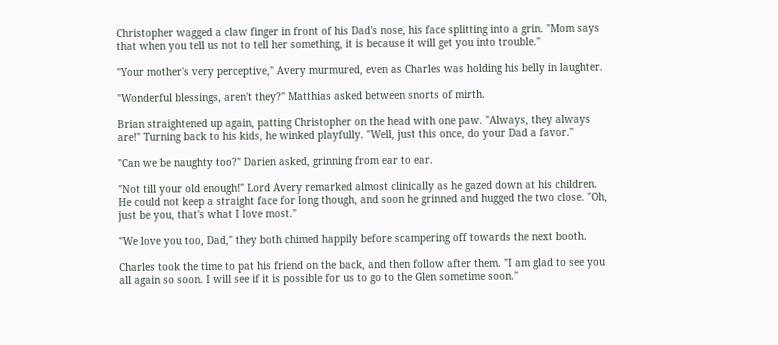Christopher wagged a claw finger in front of his Dad's nose, his face splitting into a grin. "Mom says that when you tell us not to tell her something, it is because it will get you into trouble."

"Your mother's very perceptive," Avery murmured, even as Charles was holding his belly in laughter.

"Wonderful blessings, aren't they?" Matthias asked between snorts of mirth.

Brian straightened up again, patting Christopher on the head with one paw. "Always, they always are!" Turning back to his kids, he winked playfully. "Well, just this once, do your Dad a favor."

"Can we be naughty too?" Darien asked, grinning from ear to ear.

"Not till your old enough!" Lord Avery remarked almost clinically as he gazed down at his children. He could not keep a straight face for long though, and soon he grinned and hugged the two close. "Oh, just be you, that's what I love most."

"We love you too, Dad," they both chimed happily before scampering off towards the next booth.

Charles took the time to pat his friend on the back, and then follow after them. "I am glad to see you all again so soon. I will see if it is possible for us to go to the Glen sometime soon."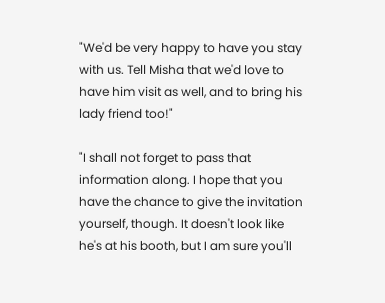"We'd be very happy to have you stay with us. Tell Misha that we'd love to have him visit as well, and to bring his lady friend too!"

"I shall not forget to pass that information along. I hope that you have the chance to give the invitation yourself, though. It doesn't look like he's at his booth, but I am sure you'll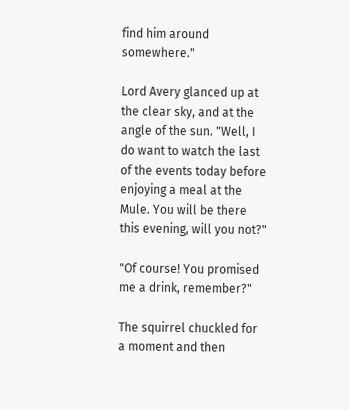find him around somewhere."

Lord Avery glanced up at the clear sky, and at the angle of the sun. "Well, I do want to watch the last of the events today before enjoying a meal at the Mule. You will be there this evening, will you not?"

"Of course! You promised me a drink, remember?"

The squirrel chuckled for a moment and then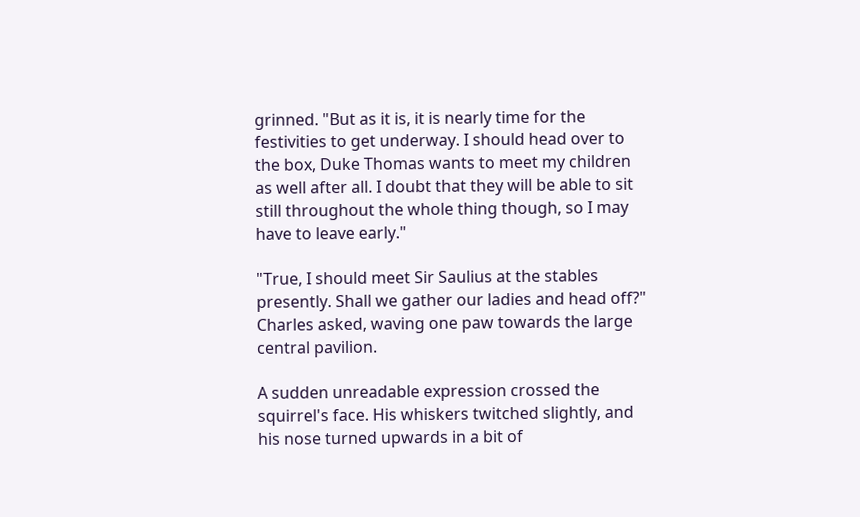grinned. "But as it is, it is nearly time for the festivities to get underway. I should head over to the box, Duke Thomas wants to meet my children as well after all. I doubt that they will be able to sit still throughout the whole thing though, so I may have to leave early."

"True, I should meet Sir Saulius at the stables presently. Shall we gather our ladies and head off?" Charles asked, waving one paw towards the large central pavilion.

A sudden unreadable expression crossed the squirrel's face. His whiskers twitched slightly, and his nose turned upwards in a bit of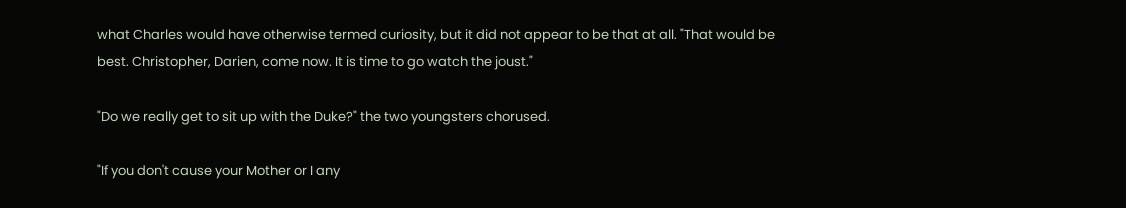what Charles would have otherwise termed curiosity, but it did not appear to be that at all. "That would be best. Christopher, Darien, come now. It is time to go watch the joust."

"Do we really get to sit up with the Duke?" the two youngsters chorused.

"If you don't cause your Mother or I any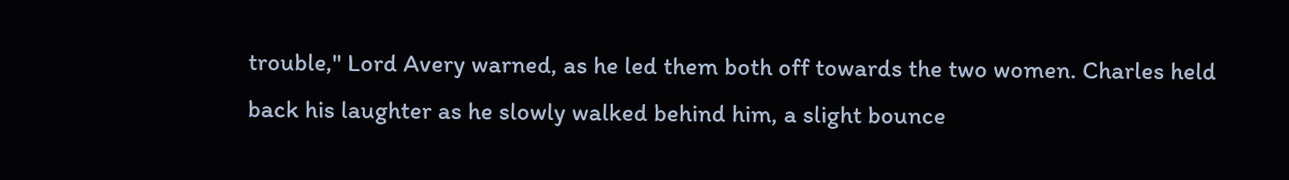trouble," Lord Avery warned, as he led them both off towards the two women. Charles held back his laughter as he slowly walked behind him, a slight bounce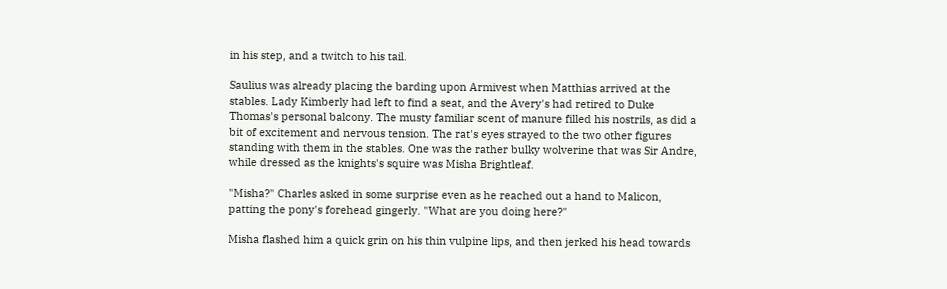in his step, and a twitch to his tail.

Saulius was already placing the barding upon Armivest when Matthias arrived at the stables. Lady Kimberly had left to find a seat, and the Avery's had retired to Duke Thomas's personal balcony. The musty familiar scent of manure filled his nostrils, as did a bit of excitement and nervous tension. The rat's eyes strayed to the two other figures standing with them in the stables. One was the rather bulky wolverine that was Sir Andre, while dressed as the knights's squire was Misha Brightleaf.

"Misha?" Charles asked in some surprise even as he reached out a hand to Malicon, patting the pony's forehead gingerly. "What are you doing here?"

Misha flashed him a quick grin on his thin vulpine lips, and then jerked his head towards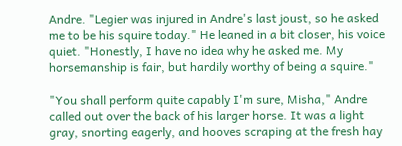Andre. "Legier was injured in Andre's last joust, so he asked me to be his squire today." He leaned in a bit closer, his voice quiet. "Honestly, I have no idea why he asked me. My horsemanship is fair, but hardily worthy of being a squire."

"You shall perform quite capably I'm sure, Misha," Andre called out over the back of his larger horse. It was a light gray, snorting eagerly, and hooves scraping at the fresh hay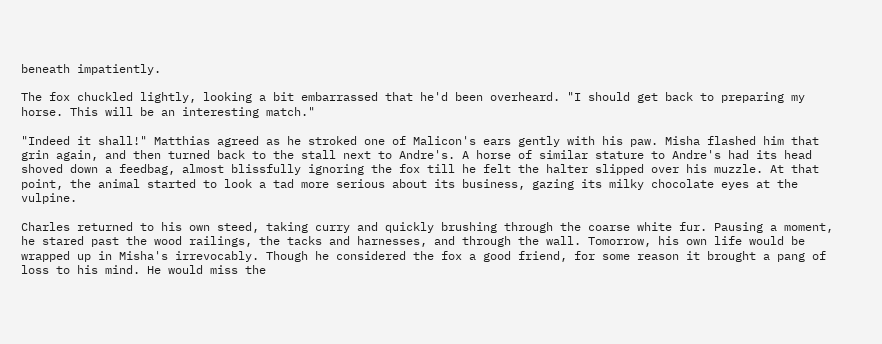beneath impatiently.

The fox chuckled lightly, looking a bit embarrassed that he'd been overheard. "I should get back to preparing my horse. This will be an interesting match."

"Indeed it shall!" Matthias agreed as he stroked one of Malicon's ears gently with his paw. Misha flashed him that grin again, and then turned back to the stall next to Andre's. A horse of similar stature to Andre's had its head shoved down a feedbag, almost blissfully ignoring the fox till he felt the halter slipped over his muzzle. At that point, the animal started to look a tad more serious about its business, gazing its milky chocolate eyes at the vulpine.

Charles returned to his own steed, taking curry and quickly brushing through the coarse white fur. Pausing a moment, he stared past the wood railings, the tacks and harnesses, and through the wall. Tomorrow, his own life would be wrapped up in Misha's irrevocably. Though he considered the fox a good friend, for some reason it brought a pang of loss to his mind. He would miss the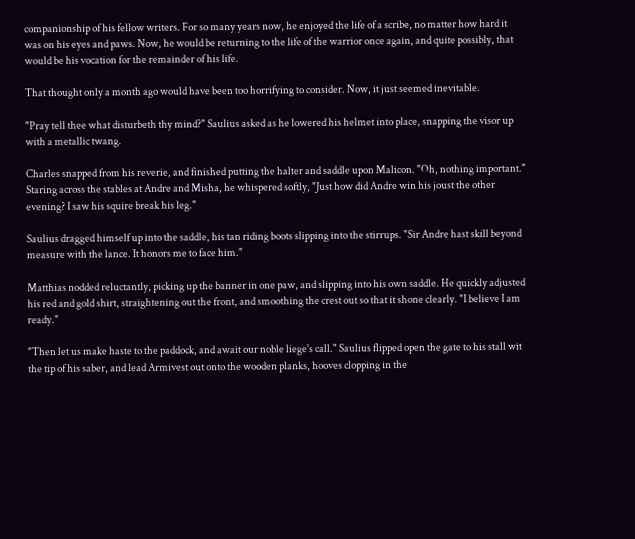companionship of his fellow writers. For so many years now, he enjoyed the life of a scribe, no matter how hard it was on his eyes and paws. Now, he would be returning to the life of the warrior once again, and quite possibly, that would be his vocation for the remainder of his life.

That thought only a month ago would have been too horrifying to consider. Now, it just seemed inevitable.

"Pray tell thee what disturbeth thy mind?" Saulius asked as he lowered his helmet into place, snapping the visor up with a metallic twang.

Charles snapped from his reverie, and finished putting the halter and saddle upon Malicon. "Oh, nothing important." Staring across the stables at Andre and Misha, he whispered softly, "Just how did Andre win his joust the other evening? I saw his squire break his leg."

Saulius dragged himself up into the saddle, his tan riding boots slipping into the stirrups. "Sir Andre hast skill beyond measure with the lance. It honors me to face him."

Matthias nodded reluctantly, picking up the banner in one paw, and slipping into his own saddle. He quickly adjusted his red and gold shirt, straightening out the front, and smoothing the crest out so that it shone clearly. "I believe I am ready."

"Then let us make haste to the paddock, and await our noble liege's call." Saulius flipped open the gate to his stall wit the tip of his saber, and lead Armivest out onto the wooden planks, hooves clopping in the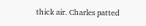thick air. Charles patted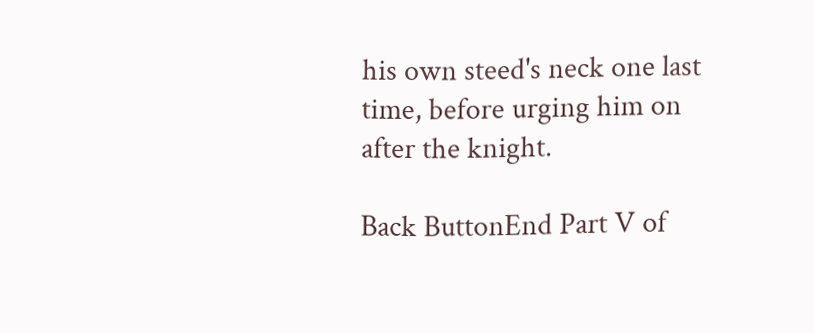his own steed's neck one last time, before urging him on after the knight.

Back ButtonEnd Part V of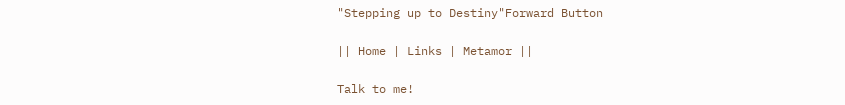"Stepping up to Destiny"Forward Button

|| Home | Links | Metamor ||

Talk to me!